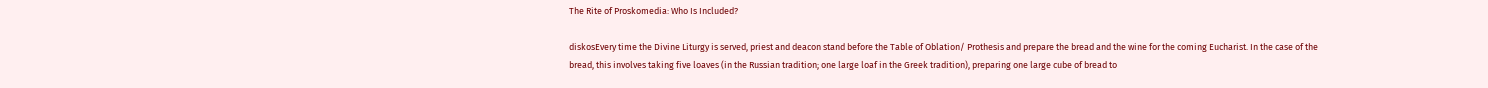The Rite of Proskomedia: Who Is Included?

diskosEvery time the Divine Liturgy is served, priest and deacon stand before the Table of Oblation/ Prothesis and prepare the bread and the wine for the coming Eucharist. In the case of the bread, this involves taking five loaves (in the Russian tradition; one large loaf in the Greek tradition), preparing one large cube of bread to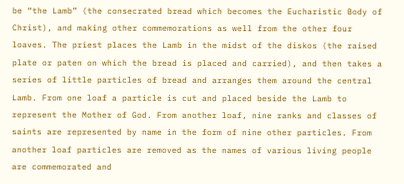be “the Lamb” (the consecrated bread which becomes the Eucharistic Body of Christ), and making other commemorations as well from the other four loaves. The priest places the Lamb in the midst of the diskos (the raised plate or paten on which the bread is placed and carried), and then takes a series of little particles of bread and arranges them around the central Lamb. From one loaf a particle is cut and placed beside the Lamb to represent the Mother of God. From another loaf, nine ranks and classes of saints are represented by name in the form of nine other particles. From another loaf particles are removed as the names of various living people are commemorated and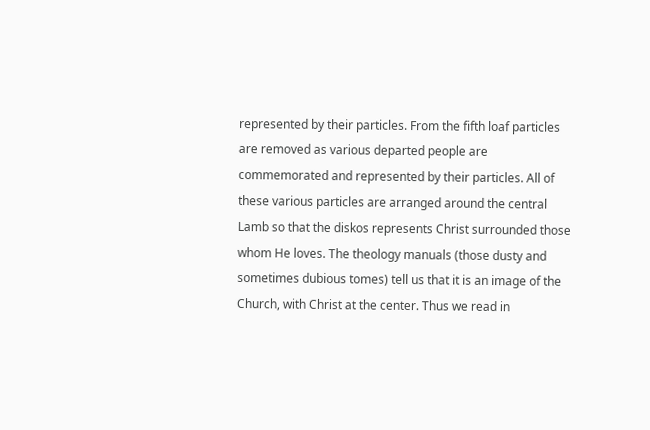represented by their particles. From the fifth loaf particles are removed as various departed people are commemorated and represented by their particles. All of these various particles are arranged around the central Lamb so that the diskos represents Christ surrounded those whom He loves. The theology manuals (those dusty and sometimes dubious tomes) tell us that it is an image of the Church, with Christ at the center. Thus we read in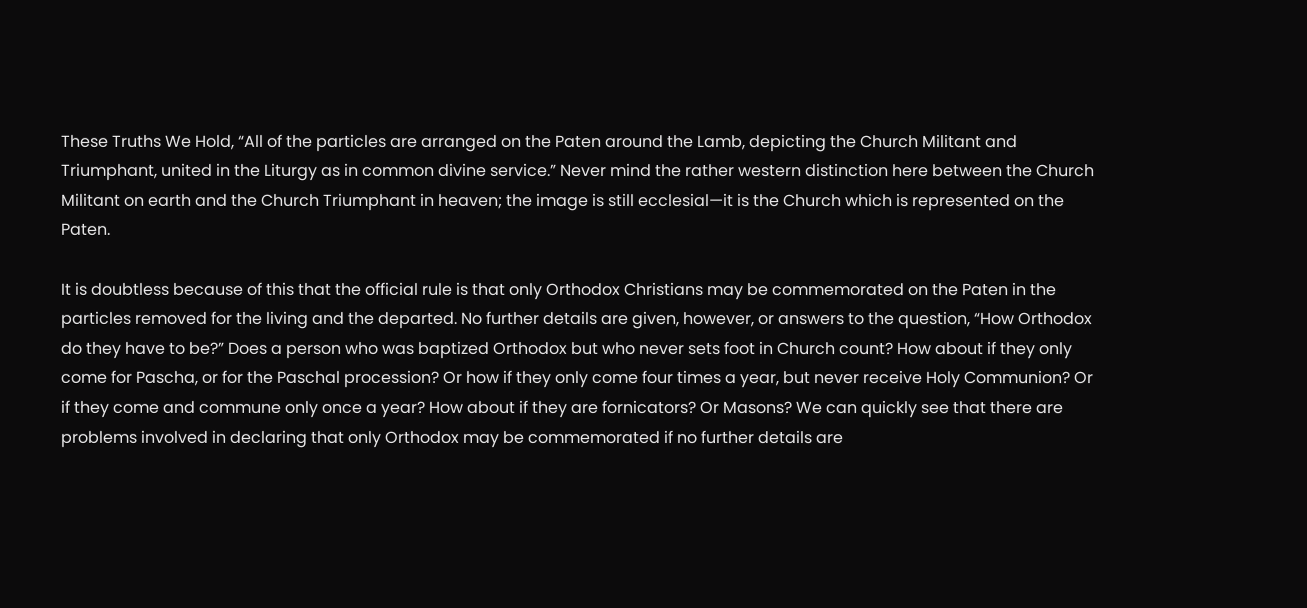These Truths We Hold, “All of the particles are arranged on the Paten around the Lamb, depicting the Church Militant and Triumphant, united in the Liturgy as in common divine service.” Never mind the rather western distinction here between the Church Militant on earth and the Church Triumphant in heaven; the image is still ecclesial—it is the Church which is represented on the Paten.

It is doubtless because of this that the official rule is that only Orthodox Christians may be commemorated on the Paten in the particles removed for the living and the departed. No further details are given, however, or answers to the question, “How Orthodox do they have to be?” Does a person who was baptized Orthodox but who never sets foot in Church count? How about if they only come for Pascha, or for the Paschal procession? Or how if they only come four times a year, but never receive Holy Communion? Or if they come and commune only once a year? How about if they are fornicators? Or Masons? We can quickly see that there are problems involved in declaring that only Orthodox may be commemorated if no further details are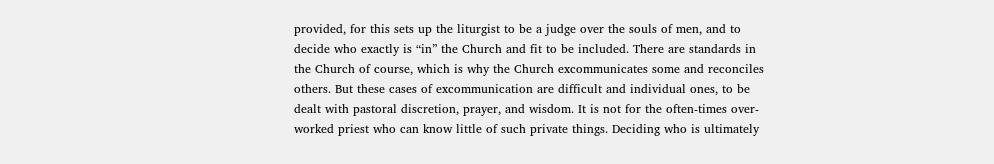provided, for this sets up the liturgist to be a judge over the souls of men, and to decide who exactly is “in” the Church and fit to be included. There are standards in the Church of course, which is why the Church excommunicates some and reconciles others. But these cases of excommunication are difficult and individual ones, to be dealt with pastoral discretion, prayer, and wisdom. It is not for the often-times over-worked priest who can know little of such private things. Deciding who is ultimately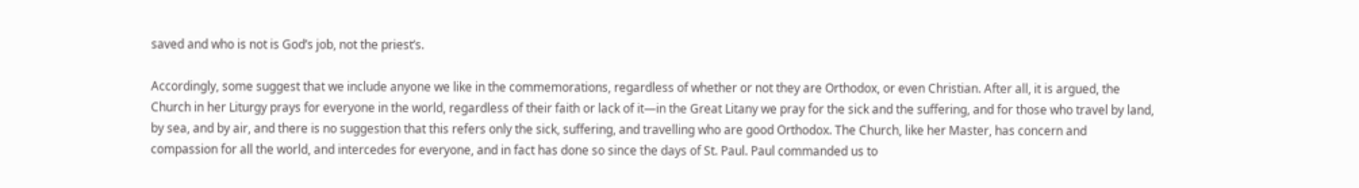saved and who is not is God’s job, not the priest’s.

Accordingly, some suggest that we include anyone we like in the commemorations, regardless of whether or not they are Orthodox, or even Christian. After all, it is argued, the Church in her Liturgy prays for everyone in the world, regardless of their faith or lack of it—in the Great Litany we pray for the sick and the suffering, and for those who travel by land, by sea, and by air, and there is no suggestion that this refers only the sick, suffering, and travelling who are good Orthodox. The Church, like her Master, has concern and compassion for all the world, and intercedes for everyone, and in fact has done so since the days of St. Paul. Paul commanded us to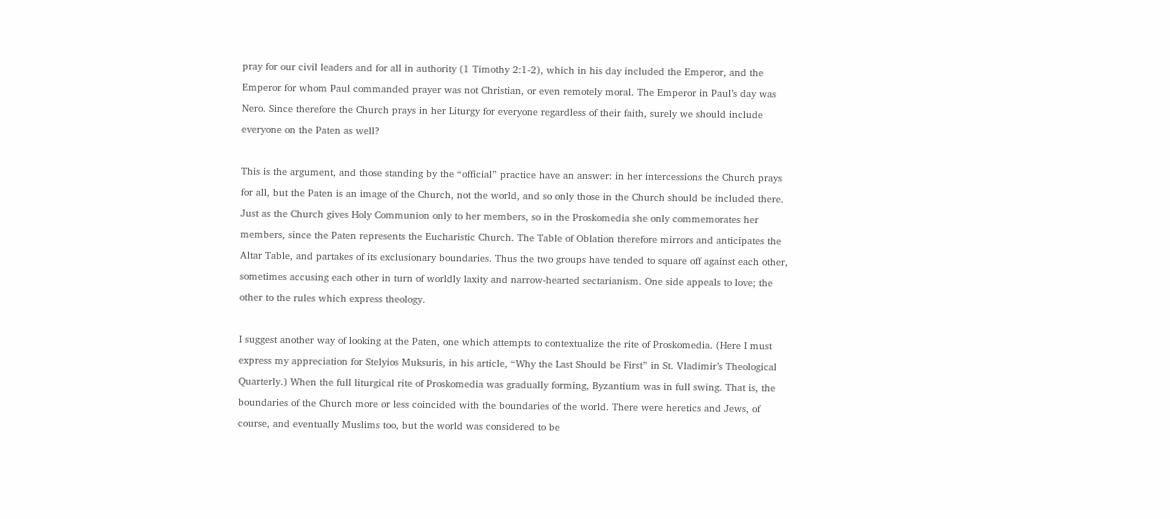pray for our civil leaders and for all in authority (1 Timothy 2:1-2), which in his day included the Emperor, and the Emperor for whom Paul commanded prayer was not Christian, or even remotely moral. The Emperor in Paul’s day was Nero. Since therefore the Church prays in her Liturgy for everyone regardless of their faith, surely we should include everyone on the Paten as well?

This is the argument, and those standing by the “official” practice have an answer: in her intercessions the Church prays for all, but the Paten is an image of the Church, not the world, and so only those in the Church should be included there. Just as the Church gives Holy Communion only to her members, so in the Proskomedia she only commemorates her members, since the Paten represents the Eucharistic Church. The Table of Oblation therefore mirrors and anticipates the Altar Table, and partakes of its exclusionary boundaries. Thus the two groups have tended to square off against each other, sometimes accusing each other in turn of worldly laxity and narrow-hearted sectarianism. One side appeals to love; the other to the rules which express theology.

I suggest another way of looking at the Paten, one which attempts to contextualize the rite of Proskomedia. (Here I must express my appreciation for Stelyios Muksuris, in his article, “Why the Last Should be First” in St. Vladimir’s Theological Quarterly.) When the full liturgical rite of Proskomedia was gradually forming, Byzantium was in full swing. That is, the boundaries of the Church more or less coincided with the boundaries of the world. There were heretics and Jews, of course, and eventually Muslims too, but the world was considered to be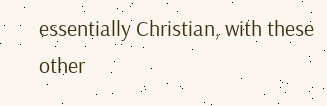essentially Christian, with these other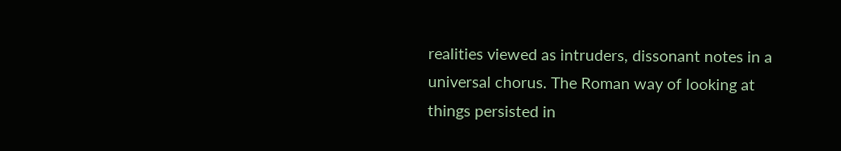realities viewed as intruders, dissonant notes in a universal chorus. The Roman way of looking at things persisted in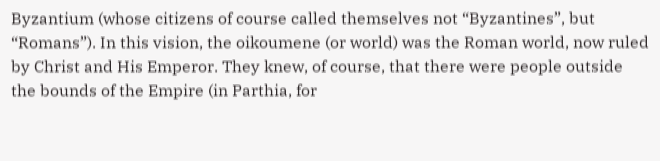Byzantium (whose citizens of course called themselves not “Byzantines”, but “Romans”). In this vision, the oikoumene (or world) was the Roman world, now ruled by Christ and His Emperor. They knew, of course, that there were people outside the bounds of the Empire (in Parthia, for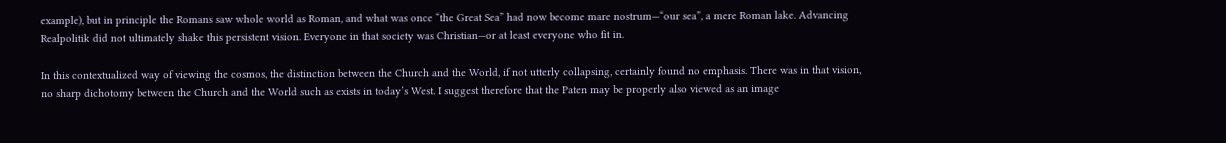example), but in principle the Romans saw whole world as Roman, and what was once “the Great Sea” had now become mare nostrum—“our sea”, a mere Roman lake. Advancing Realpolitik did not ultimately shake this persistent vision. Everyone in that society was Christian—or at least everyone who fit in.

In this contextualized way of viewing the cosmos, the distinction between the Church and the World, if not utterly collapsing, certainly found no emphasis. There was in that vision, no sharp dichotomy between the Church and the World such as exists in today’s West. I suggest therefore that the Paten may be properly also viewed as an image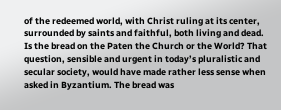of the redeemed world, with Christ ruling at its center, surrounded by saints and faithful, both living and dead. Is the bread on the Paten the Church or the World? That question, sensible and urgent in today’s pluralistic and secular society, would have made rather less sense when asked in Byzantium. The bread was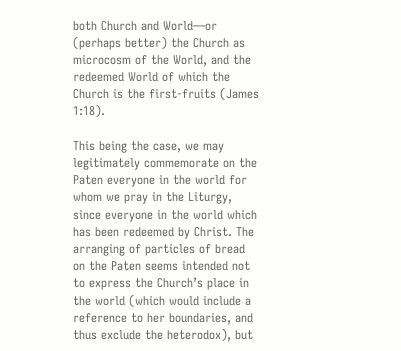both Church and World—or (perhaps better) the Church as microcosm of the World, and the redeemed World of which the Church is the first-fruits (James 1:18).

This being the case, we may legitimately commemorate on the Paten everyone in the world for whom we pray in the Liturgy, since everyone in the world which has been redeemed by Christ. The arranging of particles of bread on the Paten seems intended not to express the Church’s place in the world (which would include a reference to her boundaries, and thus exclude the heterodox), but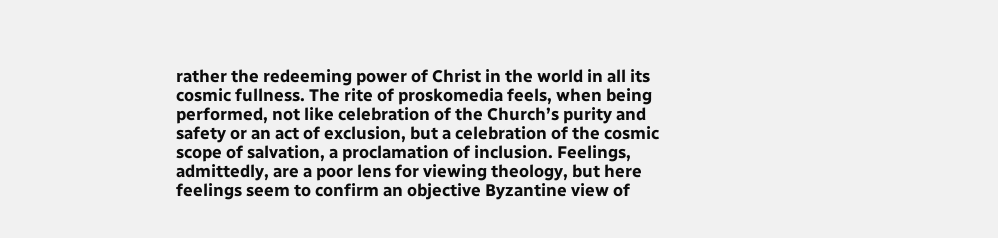rather the redeeming power of Christ in the world in all its cosmic fullness. The rite of proskomedia feels, when being performed, not like celebration of the Church’s purity and safety or an act of exclusion, but a celebration of the cosmic scope of salvation, a proclamation of inclusion. Feelings, admittedly, are a poor lens for viewing theology, but here feelings seem to confirm an objective Byzantine view of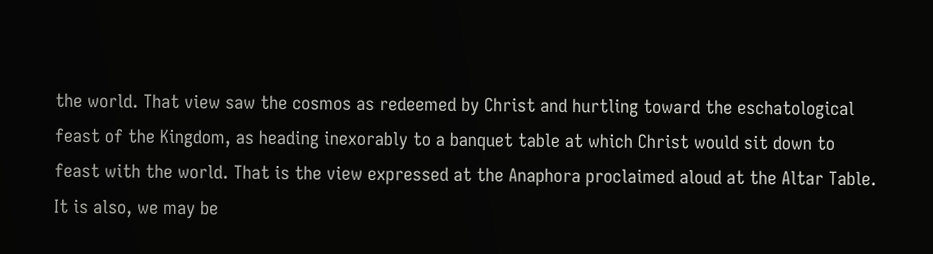the world. That view saw the cosmos as redeemed by Christ and hurtling toward the eschatological feast of the Kingdom, as heading inexorably to a banquet table at which Christ would sit down to feast with the world. That is the view expressed at the Anaphora proclaimed aloud at the Altar Table. It is also, we may be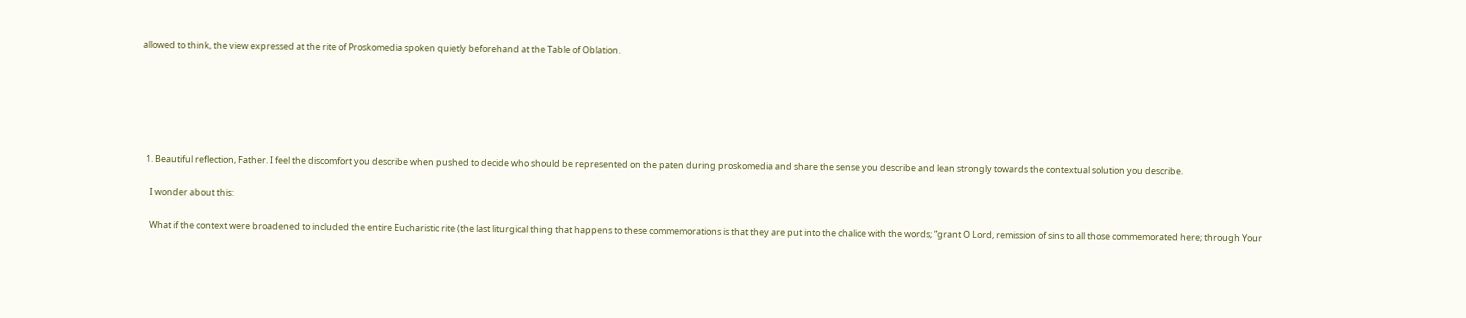allowed to think, the view expressed at the rite of Proskomedia spoken quietly beforehand at the Table of Oblation.






  1. Beautiful reflection, Father. I feel the discomfort you describe when pushed to decide who should be represented on the paten during proskomedia and share the sense you describe and lean strongly towards the contextual solution you describe.

    I wonder about this:

    What if the context were broadened to included the entire Eucharistic rite (the last liturgical thing that happens to these commemorations is that they are put into the chalice with the words; “grant O Lord, remission of sins to all those commemorated here; through Your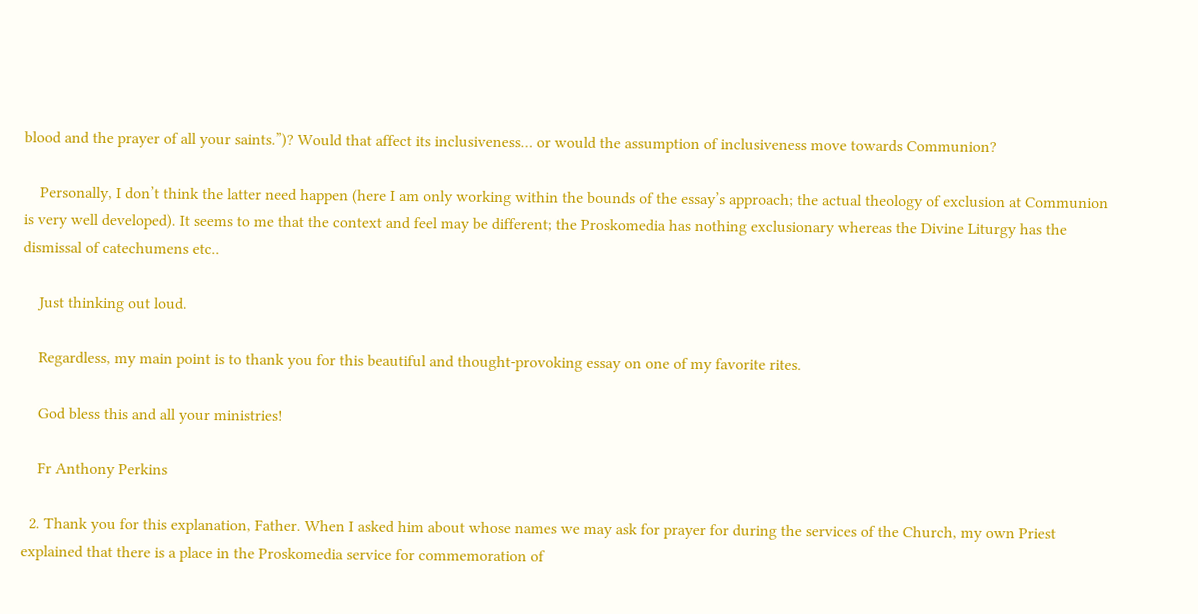blood and the prayer of all your saints.”)? Would that affect its inclusiveness… or would the assumption of inclusiveness move towards Communion?

    Personally, I don’t think the latter need happen (here I am only working within the bounds of the essay’s approach; the actual theology of exclusion at Communion is very well developed). It seems to me that the context and feel may be different; the Proskomedia has nothing exclusionary whereas the Divine Liturgy has the dismissal of catechumens etc..

    Just thinking out loud.

    Regardless, my main point is to thank you for this beautiful and thought-provoking essay on one of my favorite rites.

    God bless this and all your ministries!

    Fr Anthony Perkins

  2. Thank you for this explanation, Father. When I asked him about whose names we may ask for prayer for during the services of the Church, my own Priest explained that there is a place in the Proskomedia service for commemoration of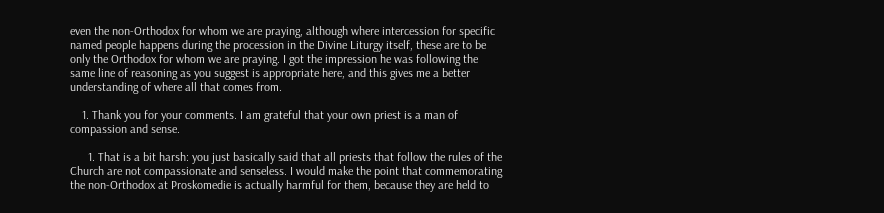even the non-Orthodox for whom we are praying, although where intercession for specific named people happens during the procession in the Divine Liturgy itself, these are to be only the Orthodox for whom we are praying. I got the impression he was following the same line of reasoning as you suggest is appropriate here, and this gives me a better understanding of where all that comes from.

    1. Thank you for your comments. I am grateful that your own priest is a man of compassion and sense.

      1. That is a bit harsh: you just basically said that all priests that follow the rules of the Church are not compassionate and senseless. I would make the point that commemorating the non-Orthodox at Proskomedie is actually harmful for them, because they are held to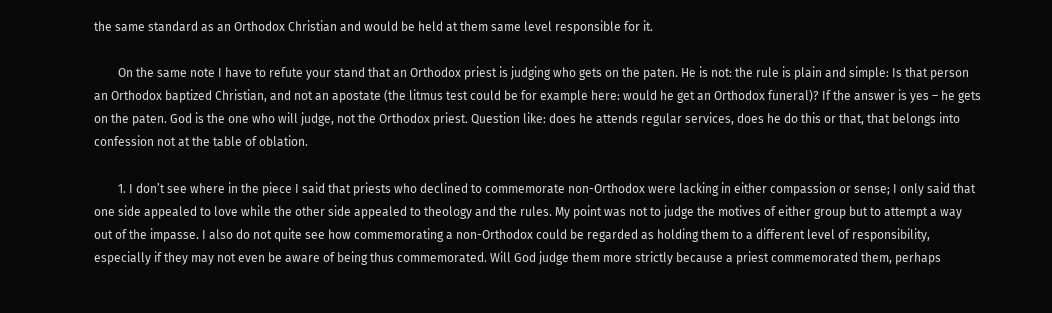the same standard as an Orthodox Christian and would be held at them same level responsible for it.

        On the same note I have to refute your stand that an Orthodox priest is judging who gets on the paten. He is not: the rule is plain and simple: Is that person an Orthodox baptized Christian, and not an apostate (the litmus test could be for example here: would he get an Orthodox funeral)? If the answer is yes – he gets on the paten. God is the one who will judge, not the Orthodox priest. Question like: does he attends regular services, does he do this or that, that belongs into confession not at the table of oblation.

        1. I don’t see where in the piece I said that priests who declined to commemorate non-Orthodox were lacking in either compassion or sense; I only said that one side appealed to love while the other side appealed to theology and the rules. My point was not to judge the motives of either group but to attempt a way out of the impasse. I also do not quite see how commemorating a non-Orthodox could be regarded as holding them to a different level of responsibility, especially if they may not even be aware of being thus commemorated. Will God judge them more strictly because a priest commemorated them, perhaps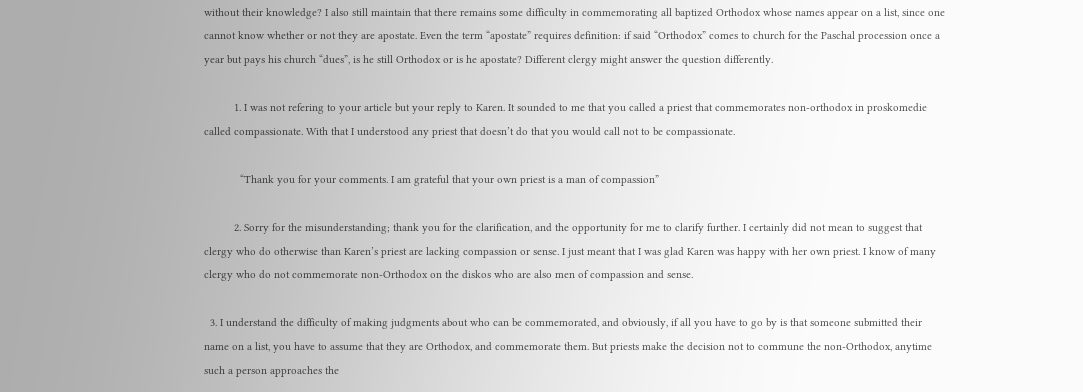without their knowledge? I also still maintain that there remains some difficulty in commemorating all baptized Orthodox whose names appear on a list, since one cannot know whether or not they are apostate. Even the term “apostate” requires definition: if said “Orthodox” comes to church for the Paschal procession once a year but pays his church “dues”, is he still Orthodox or is he apostate? Different clergy might answer the question differently.

          1. I was not refering to your article but your reply to Karen. It sounded to me that you called a priest that commemorates non-orthodox in proskomedie called compassionate. With that I understood any priest that doesn’t do that you would call not to be compassionate.

            “Thank you for your comments. I am grateful that your own priest is a man of compassion”

          2. Sorry for the misunderstanding; thank you for the clarification, and the opportunity for me to clarify further. I certainly did not mean to suggest that clergy who do otherwise than Karen’s priest are lacking compassion or sense. I just meant that I was glad Karen was happy with her own priest. I know of many clergy who do not commemorate non-Orthodox on the diskos who are also men of compassion and sense.

  3. I understand the difficulty of making judgments about who can be commemorated, and obviously, if all you have to go by is that someone submitted their name on a list, you have to assume that they are Orthodox, and commemorate them. But priests make the decision not to commune the non-Orthodox, anytime such a person approaches the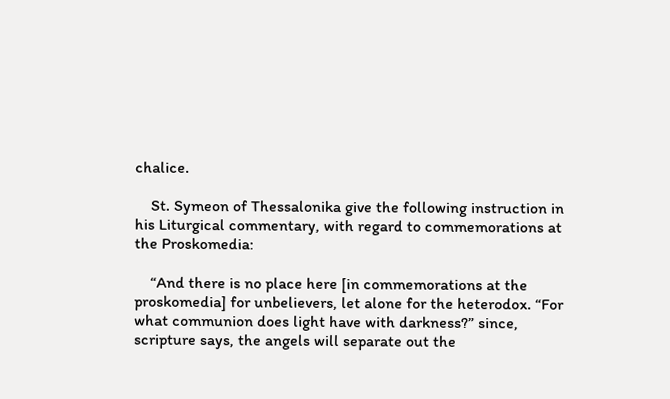chalice.

    St. Symeon of Thessalonika give the following instruction in his Liturgical commentary, with regard to commemorations at the Proskomedia:

    “And there is no place here [in commemorations at the proskomedia] for unbelievers, let alone for the heterodox. “For what communion does light have with darkness?” since, scripture says, the angels will separate out the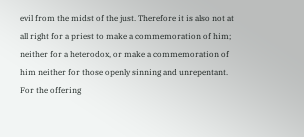evil from the midst of the just. Therefore it is also not at all right for a priest to make a commemoration of him; neither for a heterodox, or make a commemoration of him neither for those openly sinning and unrepentant. For the offering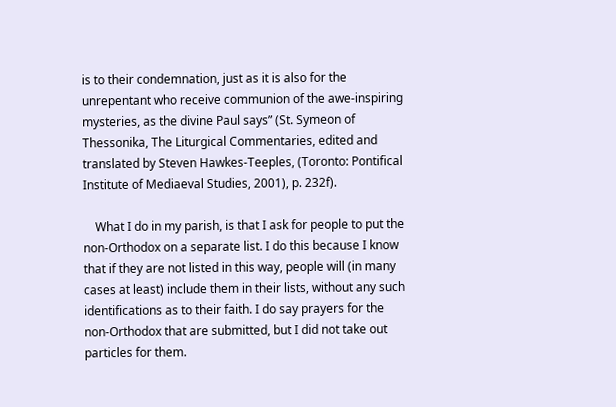is to their condemnation, just as it is also for the unrepentant who receive communion of the awe-inspiring mysteries, as the divine Paul says” (St. Symeon of Thessonika, The Liturgical Commentaries, edited and translated by Steven Hawkes-Teeples, (Toronto: Pontifical Institute of Mediaeval Studies, 2001), p. 232f).

    What I do in my parish, is that I ask for people to put the non-Orthodox on a separate list. I do this because I know that if they are not listed in this way, people will (in many cases at least) include them in their lists, without any such identifications as to their faith. I do say prayers for the non-Orthodox that are submitted, but I did not take out particles for them.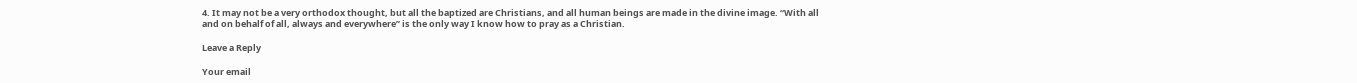4. It may not be a very orthodox thought, but all the baptized are Christians, and all human beings are made in the divine image. “With all and on behalf of all, always and everywhere” is the only way I know how to pray as a Christian.

Leave a Reply

Your email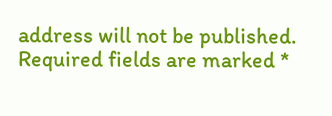address will not be published. Required fields are marked *